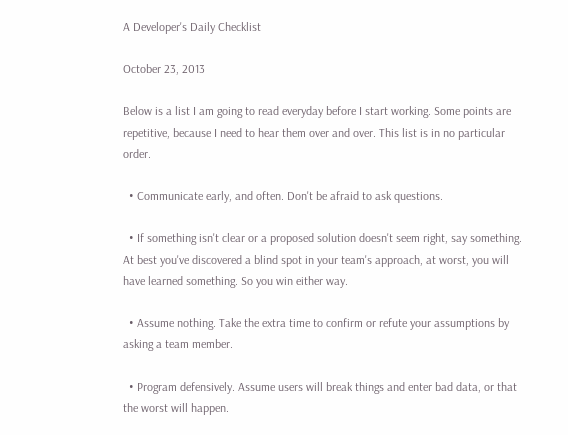A Developer's Daily Checklist

October 23, 2013

Below is a list I am going to read everyday before I start working. Some points are repetitive, because I need to hear them over and over. This list is in no particular order.

  • Communicate early, and often. Don't be afraid to ask questions.

  • If something isn't clear or a proposed solution doesn't seem right, say something. At best you've discovered a blind spot in your team's approach, at worst, you will have learned something. So you win either way.

  • Assume nothing. Take the extra time to confirm or refute your assumptions by asking a team member.

  • Program defensively. Assume users will break things and enter bad data, or that the worst will happen.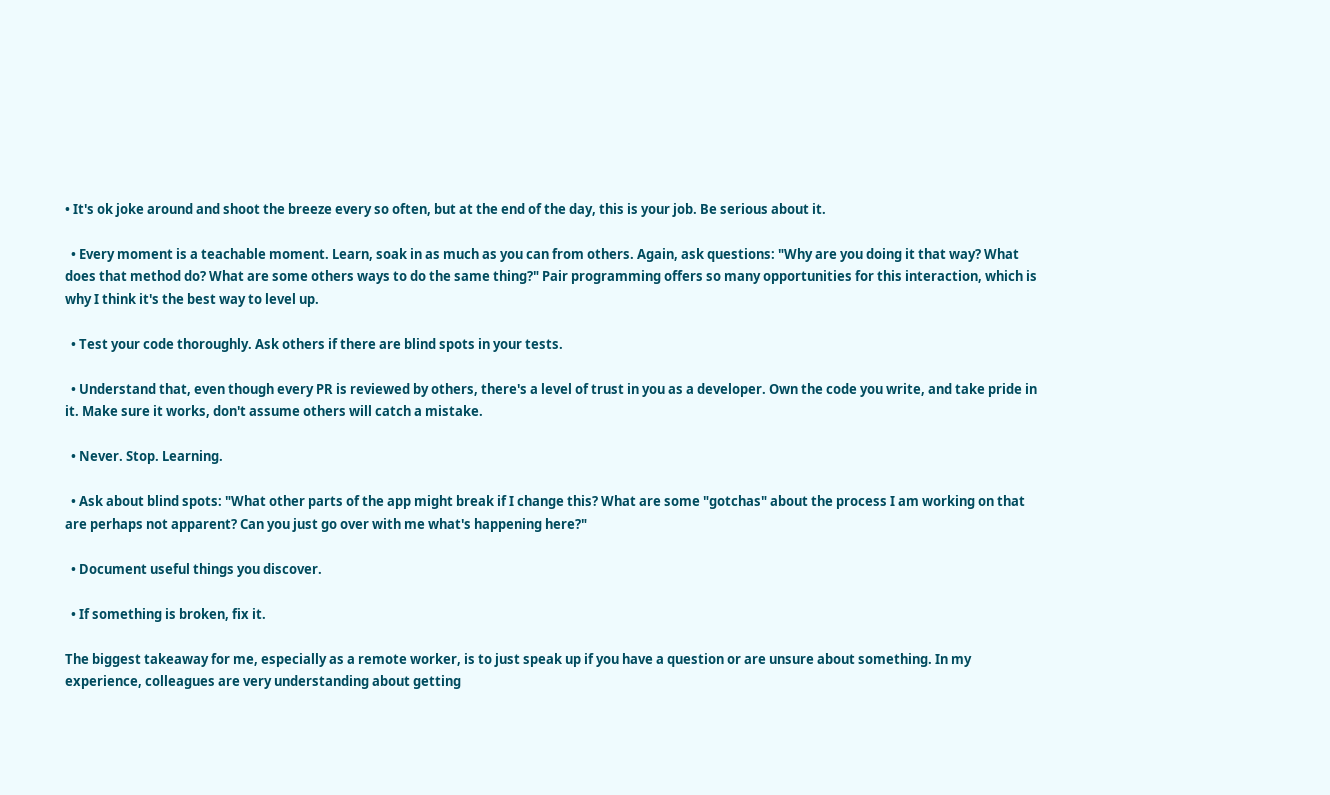• It's ok joke around and shoot the breeze every so often, but at the end of the day, this is your job. Be serious about it.

  • Every moment is a teachable moment. Learn, soak in as much as you can from others. Again, ask questions: "Why are you doing it that way? What does that method do? What are some others ways to do the same thing?" Pair programming offers so many opportunities for this interaction, which is why I think it's the best way to level up.

  • Test your code thoroughly. Ask others if there are blind spots in your tests.

  • Understand that, even though every PR is reviewed by others, there's a level of trust in you as a developer. Own the code you write, and take pride in it. Make sure it works, don't assume others will catch a mistake.

  • Never. Stop. Learning.

  • Ask about blind spots: "What other parts of the app might break if I change this? What are some "gotchas" about the process I am working on that are perhaps not apparent? Can you just go over with me what's happening here?"

  • Document useful things you discover.

  • If something is broken, fix it.

The biggest takeaway for me, especially as a remote worker, is to just speak up if you have a question or are unsure about something. In my experience, colleagues are very understanding about getting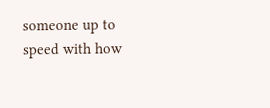someone up to speed with how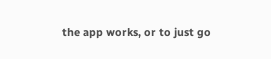the app works, or to just go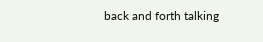back and forth talking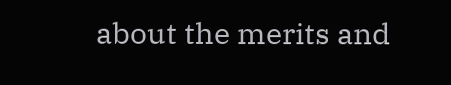about the merits and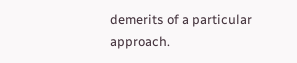demerits of a particular approach.